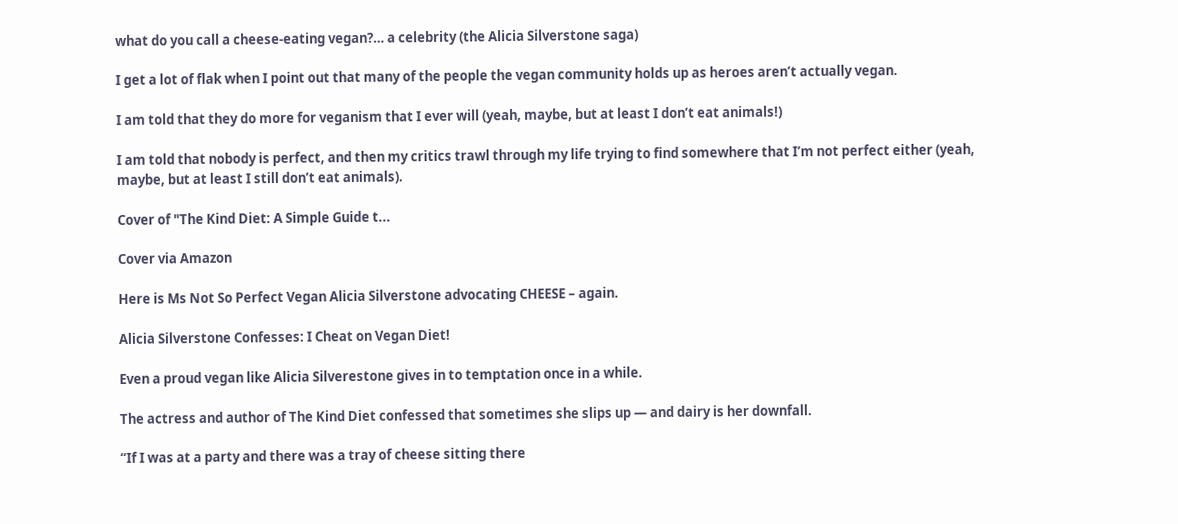what do you call a cheese-eating vegan?… a celebrity (the Alicia Silverstone saga)

I get a lot of flak when I point out that many of the people the vegan community holds up as heroes aren’t actually vegan.

I am told that they do more for veganism that I ever will (yeah, maybe, but at least I don’t eat animals!)

I am told that nobody is perfect, and then my critics trawl through my life trying to find somewhere that I’m not perfect either (yeah, maybe, but at least I still don’t eat animals).

Cover of "The Kind Diet: A Simple Guide t...

Cover via Amazon

Here is Ms Not So Perfect Vegan Alicia Silverstone advocating CHEESE – again.

Alicia Silverstone Confesses: I Cheat on Vegan Diet!

Even a proud vegan like Alicia Silverestone gives in to temptation once in a while.

The actress and author of The Kind Diet confessed that sometimes she slips up — and dairy is her downfall.

“If I was at a party and there was a tray of cheese sitting there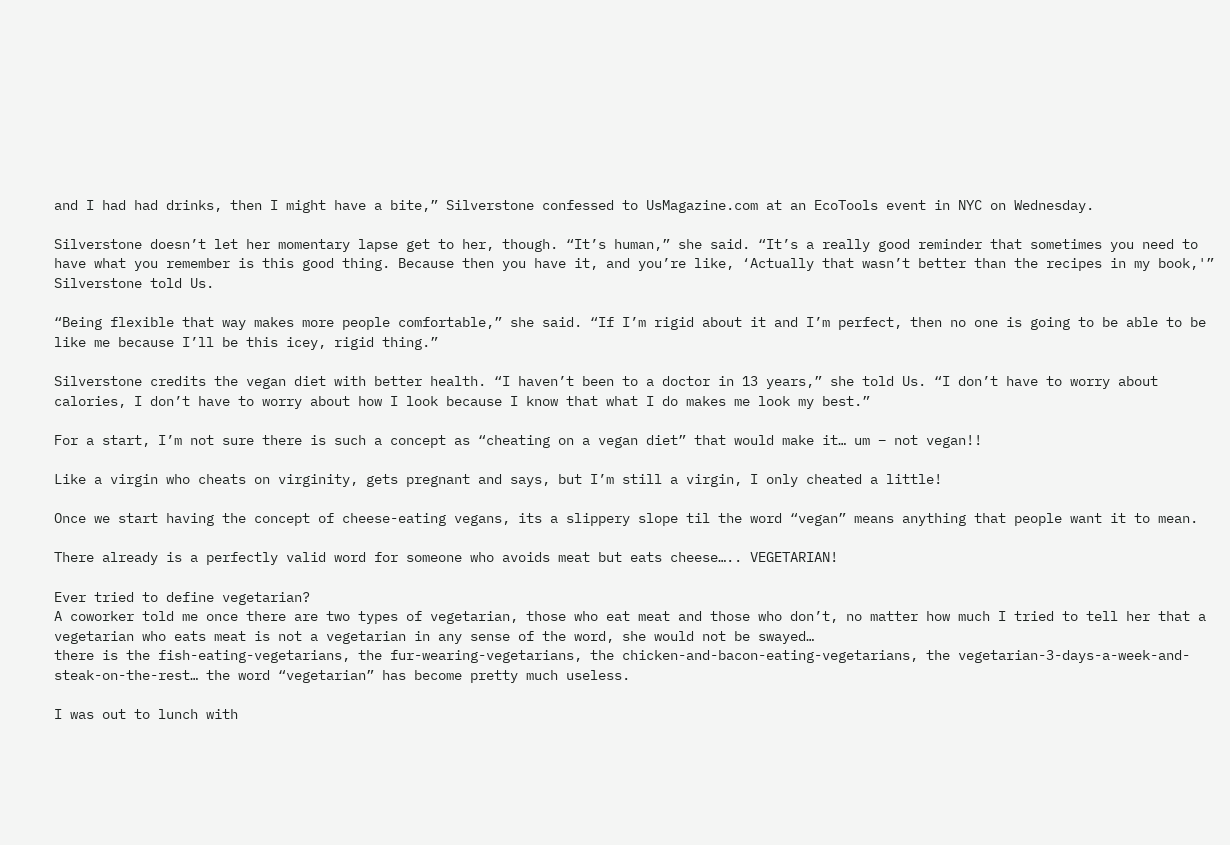and I had had drinks, then I might have a bite,” Silverstone confessed to UsMagazine.com at an EcoTools event in NYC on Wednesday.

Silverstone doesn’t let her momentary lapse get to her, though. “It’s human,” she said. “It’s a really good reminder that sometimes you need to have what you remember is this good thing. Because then you have it, and you’re like, ‘Actually that wasn’t better than the recipes in my book,'” Silverstone told Us.

“Being flexible that way makes more people comfortable,” she said. “If I’m rigid about it and I’m perfect, then no one is going to be able to be like me because I’ll be this icey, rigid thing.”

Silverstone credits the vegan diet with better health. “I haven’t been to a doctor in 13 years,” she told Us. “I don’t have to worry about calories, I don’t have to worry about how I look because I know that what I do makes me look my best.”

For a start, I’m not sure there is such a concept as “cheating on a vegan diet” that would make it… um – not vegan!!

Like a virgin who cheats on virginity, gets pregnant and says, but I’m still a virgin, I only cheated a little!

Once we start having the concept of cheese-eating vegans, its a slippery slope til the word “vegan” means anything that people want it to mean.

There already is a perfectly valid word for someone who avoids meat but eats cheese….. VEGETARIAN!

Ever tried to define vegetarian?
A coworker told me once there are two types of vegetarian, those who eat meat and those who don’t, no matter how much I tried to tell her that a vegetarian who eats meat is not a vegetarian in any sense of the word, she would not be swayed…
there is the fish-eating-vegetarians, the fur-wearing-vegetarians, the chicken-and-bacon-eating-vegetarians, the vegetarian-3-days-a-week-and-steak-on-the-rest… the word “vegetarian” has become pretty much useless.

I was out to lunch with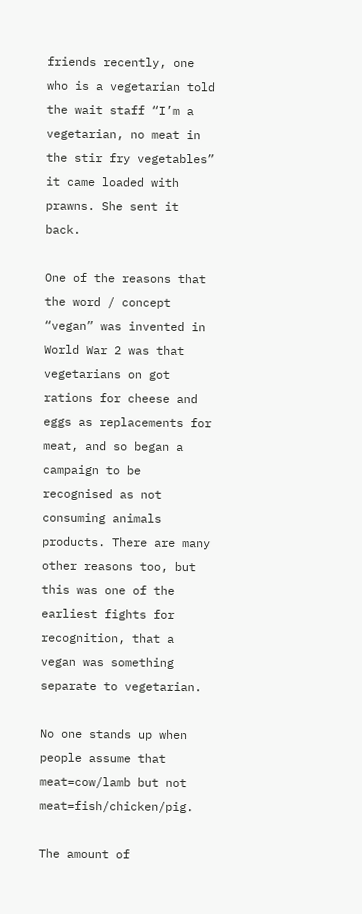friends recently, one who is a vegetarian told the wait staff “I’m a vegetarian, no meat in the stir fry vegetables” it came loaded with prawns. She sent it back.

One of the reasons that the word / concept “vegan” was invented in World War 2 was that vegetarians on got rations for cheese and eggs as replacements for meat, and so began a campaign to be recognised as not consuming animals products. There are many other reasons too, but this was one of the earliest fights for recognition, that a vegan was something separate to vegetarian.

No one stands up when people assume that meat=cow/lamb but not meat=fish/chicken/pig.

The amount of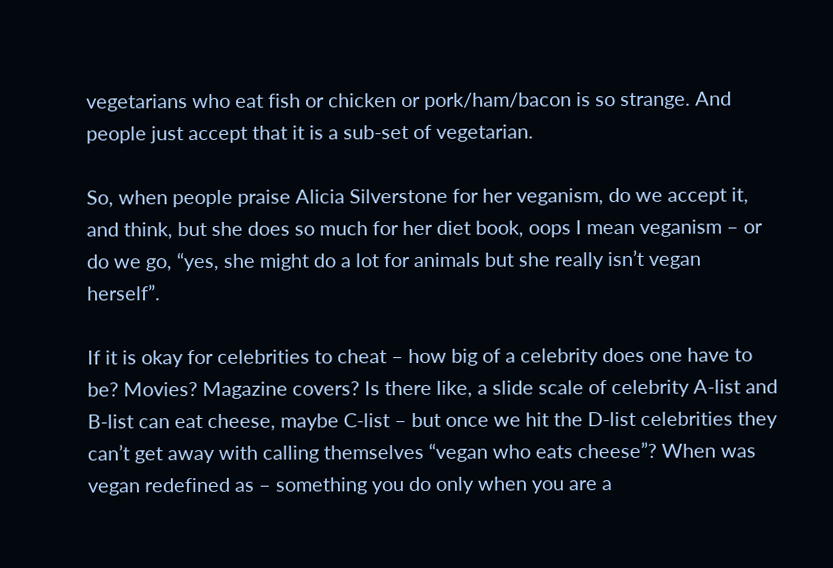vegetarians who eat fish or chicken or pork/ham/bacon is so strange. And people just accept that it is a sub-set of vegetarian.

So, when people praise Alicia Silverstone for her veganism, do we accept it, and think, but she does so much for her diet book, oops I mean veganism – or do we go, “yes, she might do a lot for animals but she really isn’t vegan herself”.

If it is okay for celebrities to cheat – how big of a celebrity does one have to be? Movies? Magazine covers? Is there like, a slide scale of celebrity A-list and B-list can eat cheese, maybe C-list – but once we hit the D-list celebrities they can’t get away with calling themselves “vegan who eats cheese”? When was vegan redefined as – something you do only when you are a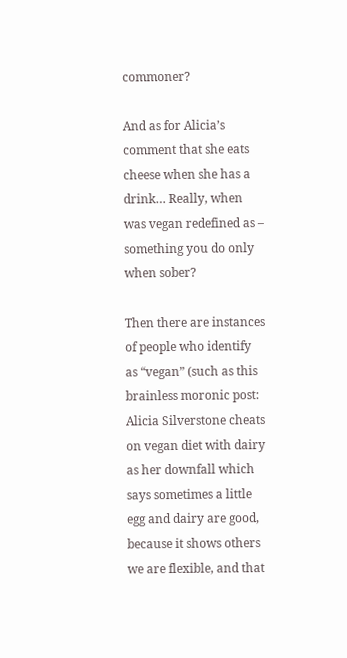commoner?

And as for Alicia’s comment that she eats cheese when she has a drink… Really, when was vegan redefined as – something you do only when sober?

Then there are instances of people who identify as “vegan” (such as this brainless moronic post: Alicia Silverstone cheats on vegan diet with dairy as her downfall which says sometimes a little egg and dairy are good, because it shows others we are flexible, and that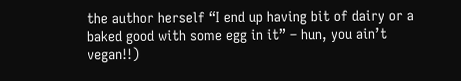the author herself “I end up having bit of dairy or a baked good with some egg in it” – hun, you ain’t vegan!!)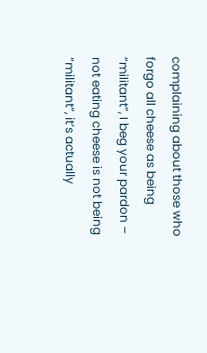complaining about those who forgo all cheese as being “militant”, I beg your pardon – not eating cheese is not being “militant”, it’s actually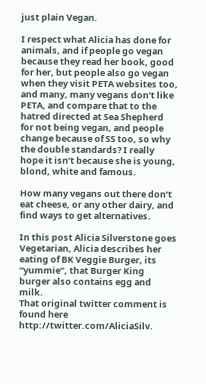just plain Vegan.

I respect what Alicia has done for animals, and if people go vegan because they read her book, good for her, but people also go vegan when they visit PETA websites too, and many, many vegans don’t like PETA, and compare that to the hatred directed at Sea Shepherd for not being vegan, and people change because of SS too, so why the double standards? I really hope it isn’t because she is young, blond, white and famous.

How many vegans out there don’t eat cheese, or any other dairy, and find ways to get alternatives.

In this post Alicia Silverstone goes Vegetarian, Alicia describes her eating of BK Veggie Burger, its “yummie”, that Burger King burger also contains egg and milk.
That original twitter comment is found here http://twitter.com/AliciaSilv.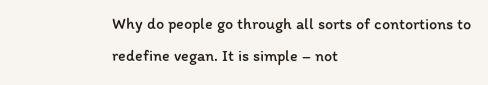Why do people go through all sorts of contortions to redefine vegan. It is simple – not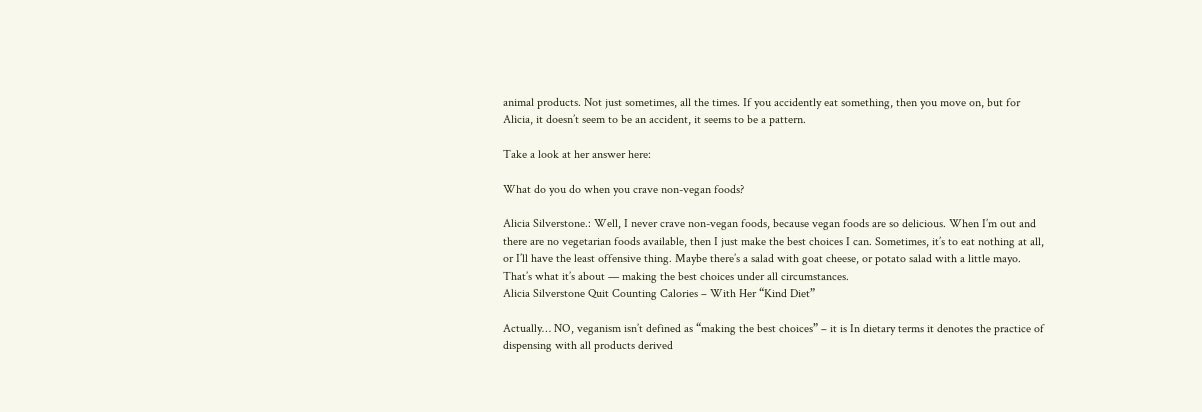animal products. Not just sometimes, all the times. If you accidently eat something, then you move on, but for Alicia, it doesn’t seem to be an accident, it seems to be a pattern.

Take a look at her answer here:

What do you do when you crave non-vegan foods?

Alicia Silverstone.: Well, I never crave non-vegan foods, because vegan foods are so delicious. When I’m out and there are no vegetarian foods available, then I just make the best choices I can. Sometimes, it’s to eat nothing at all, or I’ll have the least offensive thing. Maybe there’s a salad with goat cheese, or potato salad with a little mayo. That’s what it’s about — making the best choices under all circumstances.
Alicia Silverstone Quit Counting Calories – With Her “Kind Diet”

Actually… NO, veganism isn’t defined as “making the best choices” – it is In dietary terms it denotes the practice of dispensing with all products derived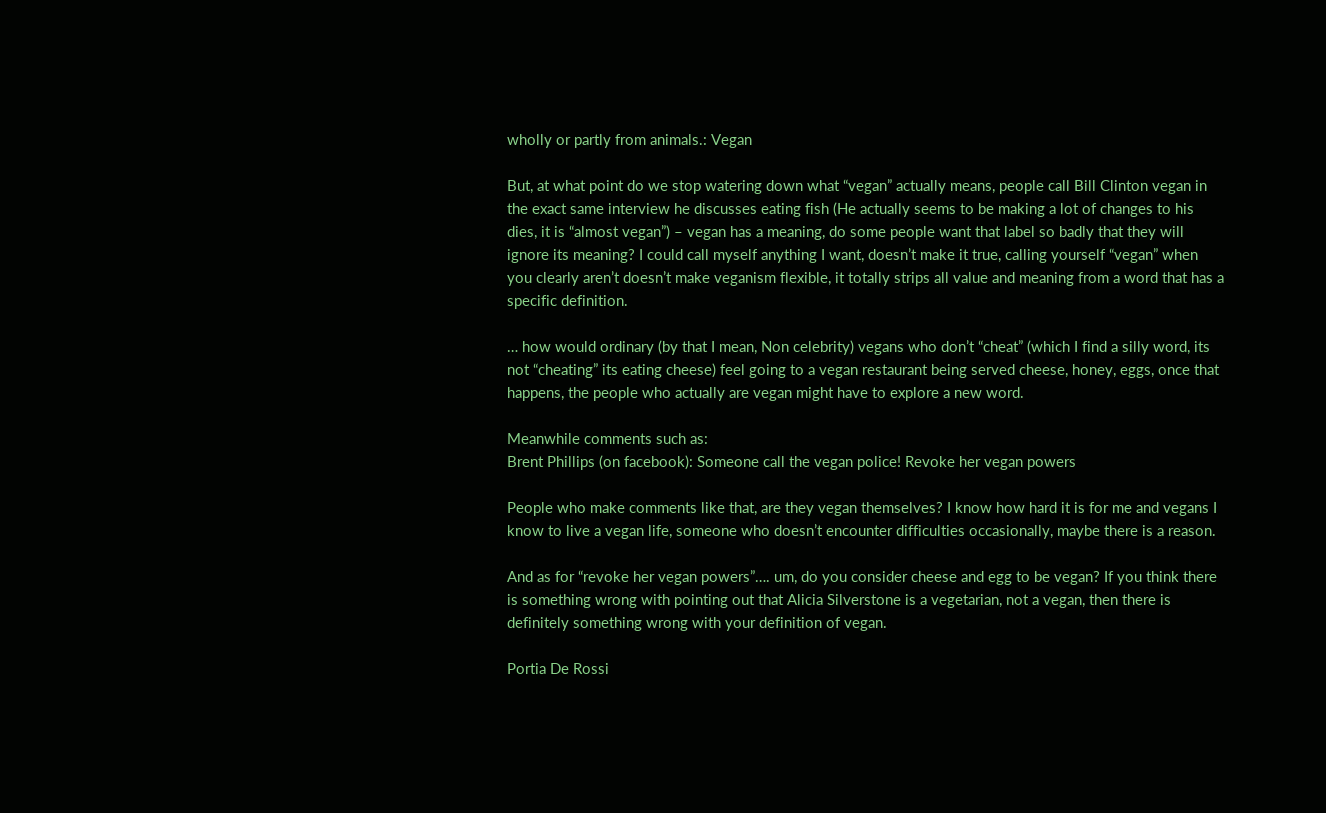wholly or partly from animals.: Vegan

But, at what point do we stop watering down what “vegan” actually means, people call Bill Clinton vegan in the exact same interview he discusses eating fish (He actually seems to be making a lot of changes to his dies, it is “almost vegan”) – vegan has a meaning, do some people want that label so badly that they will ignore its meaning? I could call myself anything I want, doesn’t make it true, calling yourself “vegan” when you clearly aren’t doesn’t make veganism flexible, it totally strips all value and meaning from a word that has a specific definition.

… how would ordinary (by that I mean, Non celebrity) vegans who don’t “cheat” (which I find a silly word, its not “cheating” its eating cheese) feel going to a vegan restaurant being served cheese, honey, eggs, once that happens, the people who actually are vegan might have to explore a new word.

Meanwhile comments such as:
Brent Phillips (on facebook): Someone call the vegan police! Revoke her vegan powers

People who make comments like that, are they vegan themselves? I know how hard it is for me and vegans I know to live a vegan life, someone who doesn’t encounter difficulties occasionally, maybe there is a reason.

And as for “revoke her vegan powers”…. um, do you consider cheese and egg to be vegan? If you think there is something wrong with pointing out that Alicia Silverstone is a vegetarian, not a vegan, then there is definitely something wrong with your definition of vegan.

Portia De Rossi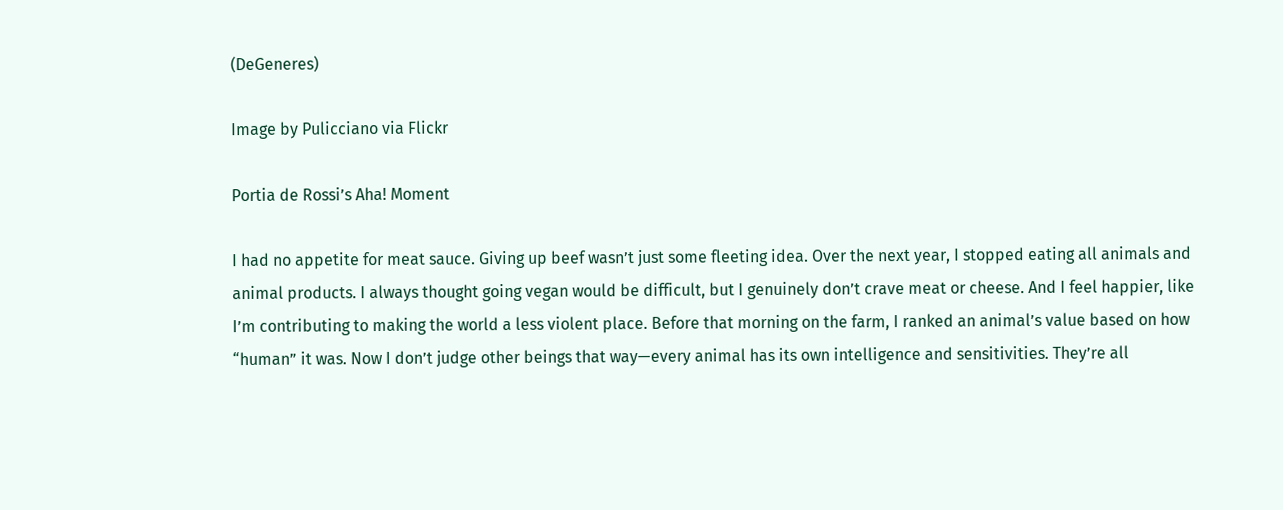(DeGeneres)

Image by Pulicciano via Flickr

Portia de Rossi’s Aha! Moment

I had no appetite for meat sauce. Giving up beef wasn’t just some fleeting idea. Over the next year, I stopped eating all animals and animal products. I always thought going vegan would be difficult, but I genuinely don’t crave meat or cheese. And I feel happier, like I’m contributing to making the world a less violent place. Before that morning on the farm, I ranked an animal’s value based on how “human” it was. Now I don’t judge other beings that way—every animal has its own intelligence and sensitivities. They’re all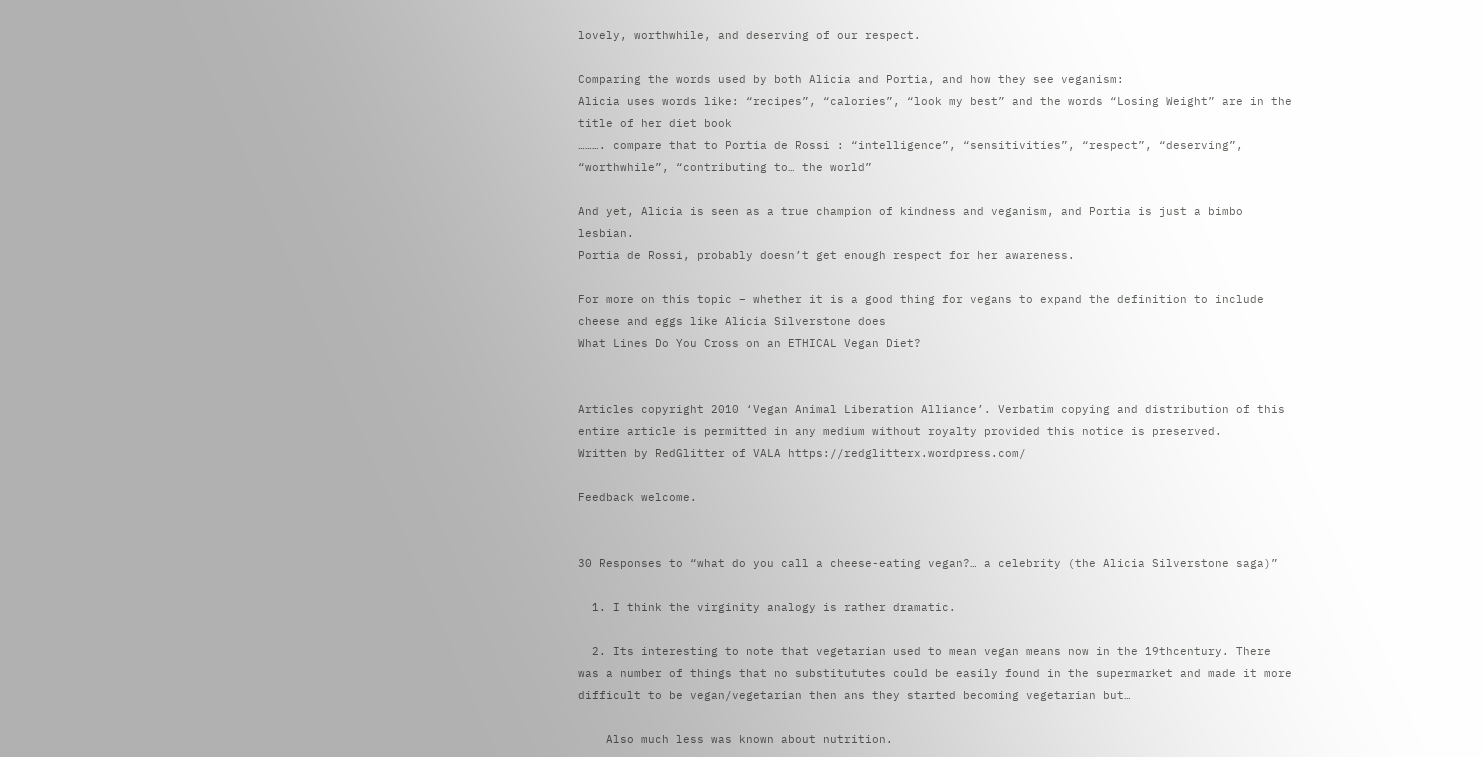lovely, worthwhile, and deserving of our respect.

Comparing the words used by both Alicia and Portia, and how they see veganism:
Alicia uses words like: “recipes”, “calories”, “look my best” and the words “Losing Weight” are in the title of her diet book
………. compare that to Portia de Rossi : “intelligence”, “sensitivities”, “respect”, “deserving”, “worthwhile”, “contributing to… the world”

And yet, Alicia is seen as a true champion of kindness and veganism, and Portia is just a bimbo lesbian.
Portia de Rossi, probably doesn’t get enough respect for her awareness.

For more on this topic – whether it is a good thing for vegans to expand the definition to include cheese and eggs like Alicia Silverstone does
What Lines Do You Cross on an ETHICAL Vegan Diet?


Articles copyright 2010 ‘Vegan Animal Liberation Alliance’. Verbatim copying and distribution of this entire article is permitted in any medium without royalty provided this notice is preserved.
Written by RedGlitter of VALA https://redglitterx.wordpress.com/

Feedback welcome.


30 Responses to “what do you call a cheese-eating vegan?… a celebrity (the Alicia Silverstone saga)”

  1. I think the virginity analogy is rather dramatic.

  2. Its interesting to note that vegetarian used to mean vegan means now in the 19thcentury. There was a number of things that no substitututes could be easily found in the supermarket and made it more difficult to be vegan/vegetarian then ans they started becoming vegetarian but…

    Also much less was known about nutrition.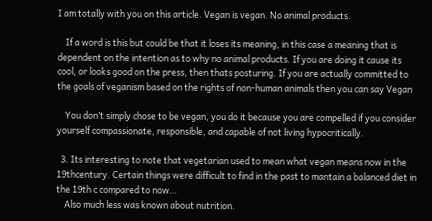I am totally with you on this article. Vegan is vegan. No animal products.

    If a word is this but could be that it loses its meaning, in this case a meaning that is dependent on the intention as to why no animal products. If you are doing it cause its cool, or looks good on the press, then thats posturing. If you are actually committed to the goals of veganism based on the rights of non-human animals then you can say Vegan

    You don’t simply chose to be vegan, you do it because you are compelled if you consider yourself compassionate, responsible, and capable of not living hypocritically.

  3. Its interesting to note that vegetarian used to mean what vegan means now in the 19thcentury. Certain things were difficult to find in the past to mantain a balanced diet in the 19th c compared to now…
    Also much less was known about nutrition.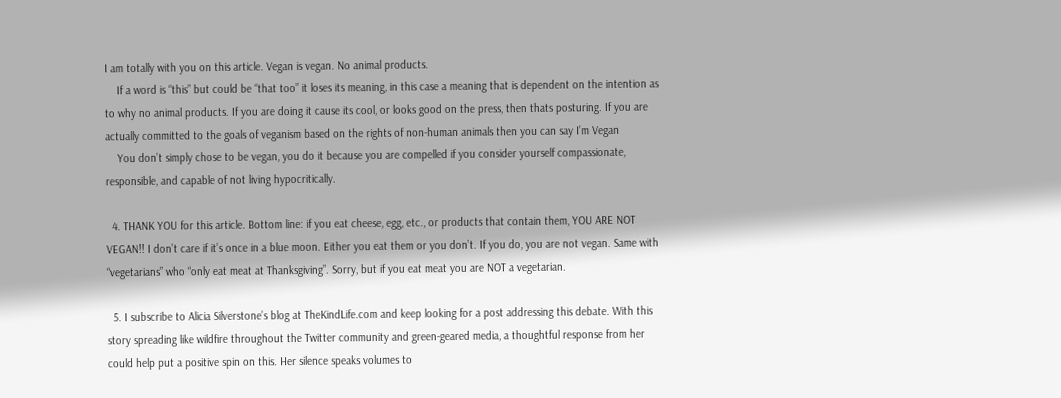I am totally with you on this article. Vegan is vegan. No animal products.
    If a word is “this” but could be “that too” it loses its meaning, in this case a meaning that is dependent on the intention as to why no animal products. If you are doing it cause its cool, or looks good on the press, then thats posturing. If you are actually committed to the goals of veganism based on the rights of non-human animals then you can say I’m Vegan
    You don’t simply chose to be vegan, you do it because you are compelled if you consider yourself compassionate, responsible, and capable of not living hypocritically.

  4. THANK YOU for this article. Bottom line: if you eat cheese, egg, etc., or products that contain them, YOU ARE NOT VEGAN!! I don’t care if it’s once in a blue moon. Either you eat them or you don’t. If you do, you are not vegan. Same with “vegetarians” who “only eat meat at Thanksgiving”. Sorry, but if you eat meat you are NOT a vegetarian.

  5. I subscribe to Alicia Silverstone’s blog at TheKindLife.com and keep looking for a post addressing this debate. With this story spreading like wildfire throughout the Twitter community and green-geared media, a thoughtful response from her could help put a positive spin on this. Her silence speaks volumes to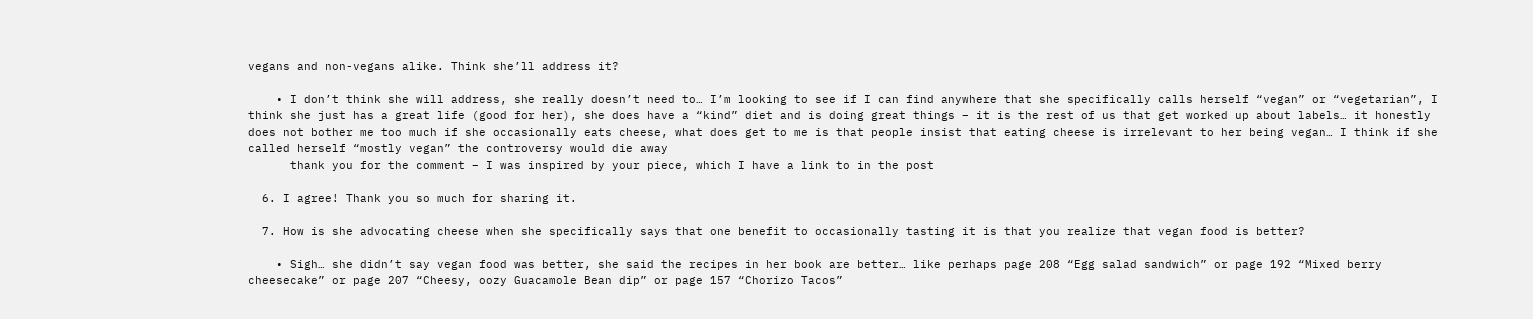vegans and non-vegans alike. Think she’ll address it?

    • I don’t think she will address, she really doesn’t need to… I’m looking to see if I can find anywhere that she specifically calls herself “vegan” or “vegetarian”, I think she just has a great life (good for her), she does have a “kind” diet and is doing great things – it is the rest of us that get worked up about labels… it honestly does not bother me too much if she occasionally eats cheese, what does get to me is that people insist that eating cheese is irrelevant to her being vegan… I think if she called herself “mostly vegan” the controversy would die away
      thank you for the comment – I was inspired by your piece, which I have a link to in the post

  6. I agree! Thank you so much for sharing it.

  7. How is she advocating cheese when she specifically says that one benefit to occasionally tasting it is that you realize that vegan food is better?

    • Sigh… she didn’t say vegan food was better, she said the recipes in her book are better… like perhaps page 208 “Egg salad sandwich” or page 192 “Mixed berry cheesecake” or page 207 “Cheesy, oozy Guacamole Bean dip” or page 157 “Chorizo Tacos”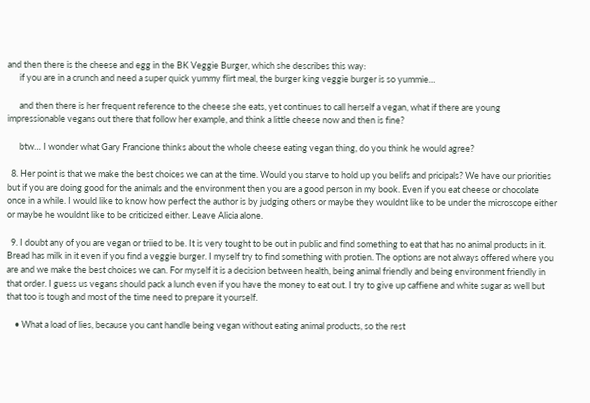and then there is the cheese and egg in the BK Veggie Burger, which she describes this way:
      if you are in a crunch and need a super quick yummy flirt meal, the burger king veggie burger is so yummie…

      and then there is her frequent reference to the cheese she eats, yet continues to call herself a vegan, what if there are young impressionable vegans out there that follow her example, and think a little cheese now and then is fine?

      btw… I wonder what Gary Francione thinks about the whole cheese eating vegan thing, do you think he would agree?

  8. Her point is that we make the best choices we can at the time. Would you starve to hold up you belifs and pricipals? We have our priorities but if you are doing good for the animals and the environment then you are a good person in my book. Even if you eat cheese or chocolate once in a while. I would like to know how perfect the author is by judging others or maybe they wouldnt like to be under the microscope either or maybe he wouldnt like to be criticized either. Leave Alicia alone.

  9. I doubt any of you are vegan or triied to be. It is very tought to be out in public and find something to eat that has no animal products in it. Bread has milk in it even if you find a veggie burger. I myself try to find something with protien. The options are not always offered where you are and we make the best choices we can. For myself it is a decision between health, being animal friendly and being environment friendly in that order. I guess us vegans should pack a lunch even if you have the money to eat out. I try to give up caffiene and white sugar as well but that too is tough and most of the time need to prepare it yourself.

    • What a load of lies, because you cant handle being vegan without eating animal products, so the rest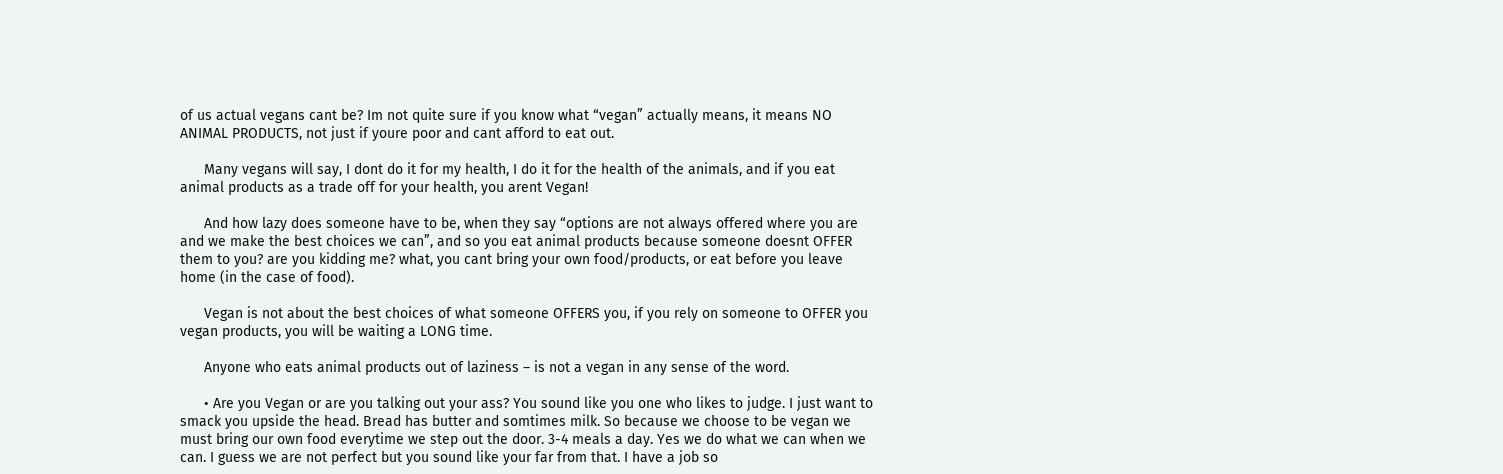of us actual vegans cant be? Im not quite sure if you know what “vegan” actually means, it means NO ANIMAL PRODUCTS, not just if youre poor and cant afford to eat out.

      Many vegans will say, I dont do it for my health, I do it for the health of the animals, and if you eat animal products as a trade off for your health, you arent Vegan!

      And how lazy does someone have to be, when they say “options are not always offered where you are and we make the best choices we can”, and so you eat animal products because someone doesnt OFFER them to you? are you kidding me? what, you cant bring your own food/products, or eat before you leave home (in the case of food).

      Vegan is not about the best choices of what someone OFFERS you, if you rely on someone to OFFER you vegan products, you will be waiting a LONG time.

      Anyone who eats animal products out of laziness – is not a vegan in any sense of the word.

      • Are you Vegan or are you talking out your ass? You sound like you one who likes to judge. I just want to smack you upside the head. Bread has butter and somtimes milk. So because we choose to be vegan we must bring our own food everytime we step out the door. 3-4 meals a day. Yes we do what we can when we can. I guess we are not perfect but you sound like your far from that. I have a job so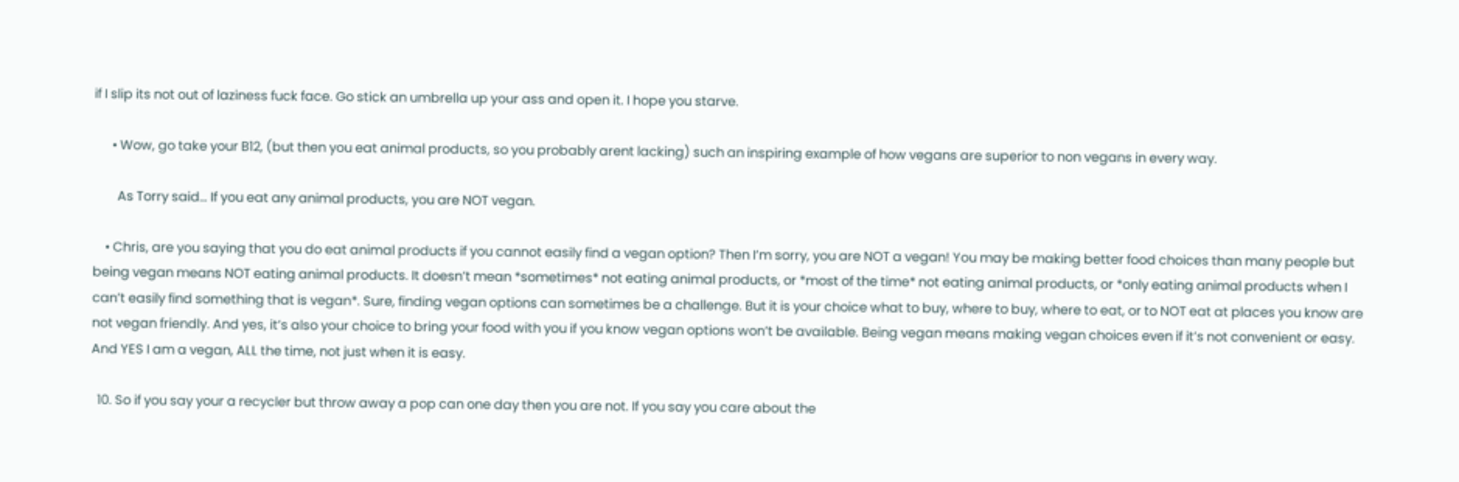if I slip its not out of laziness fuck face. Go stick an umbrella up your ass and open it. I hope you starve.

      • Wow, go take your B12, (but then you eat animal products, so you probably arent lacking) such an inspiring example of how vegans are superior to non vegans in every way.

        As Torry said… If you eat any animal products, you are NOT vegan.

    • Chris, are you saying that you do eat animal products if you cannot easily find a vegan option? Then I’m sorry, you are NOT a vegan! You may be making better food choices than many people but being vegan means NOT eating animal products. It doesn’t mean *sometimes* not eating animal products, or *most of the time* not eating animal products, or *only eating animal products when I can’t easily find something that is vegan*. Sure, finding vegan options can sometimes be a challenge. But it is your choice what to buy, where to buy, where to eat, or to NOT eat at places you know are not vegan friendly. And yes, it’s also your choice to bring your food with you if you know vegan options won’t be available. Being vegan means making vegan choices even if it’s not convenient or easy. And YES I am a vegan, ALL the time, not just when it is easy.

  10. So if you say your a recycler but throw away a pop can one day then you are not. If you say you care about the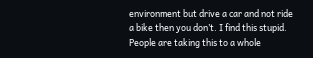environment but drive a car and not ride a bike then you don’t. I find this stupid. People are taking this to a whole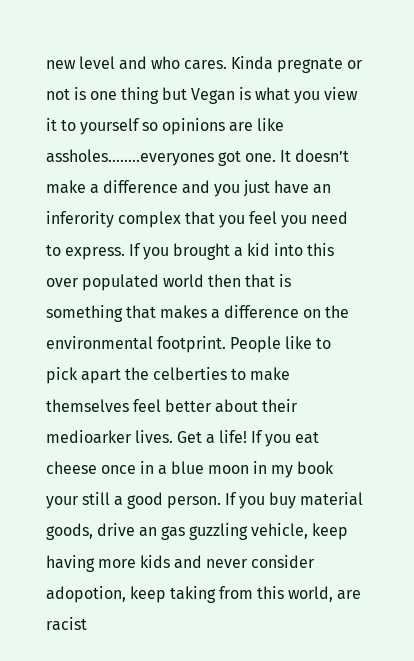new level and who cares. Kinda pregnate or not is one thing but Vegan is what you view it to yourself so opinions are like assholes……..everyones got one. It doesn’t make a difference and you just have an inferority complex that you feel you need to express. If you brought a kid into this over populated world then that is something that makes a difference on the environmental footprint. People like to pick apart the celberties to make themselves feel better about their medioarker lives. Get a life! If you eat cheese once in a blue moon in my book your still a good person. If you buy material goods, drive an gas guzzling vehicle, keep having more kids and never consider adopotion, keep taking from this world, are racist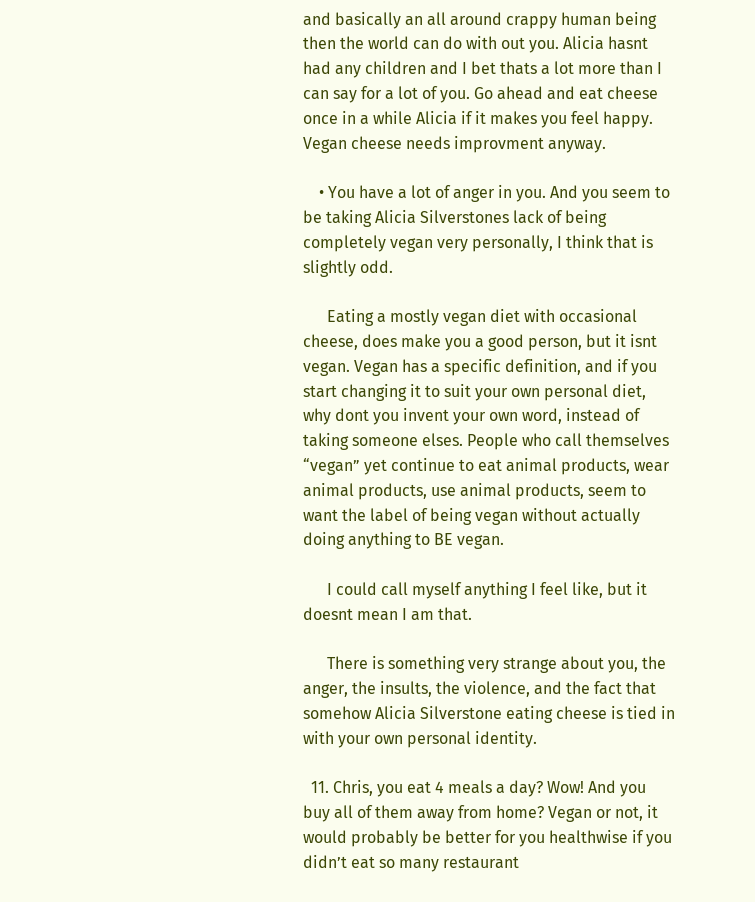and basically an all around crappy human being then the world can do with out you. Alicia hasnt had any children and I bet thats a lot more than I can say for a lot of you. Go ahead and eat cheese once in a while Alicia if it makes you feel happy. Vegan cheese needs improvment anyway.

    • You have a lot of anger in you. And you seem to be taking Alicia Silverstones lack of being completely vegan very personally, I think that is slightly odd.

      Eating a mostly vegan diet with occasional cheese, does make you a good person, but it isnt vegan. Vegan has a specific definition, and if you start changing it to suit your own personal diet, why dont you invent your own word, instead of taking someone elses. People who call themselves “vegan” yet continue to eat animal products, wear animal products, use animal products, seem to want the label of being vegan without actually doing anything to BE vegan.

      I could call myself anything I feel like, but it doesnt mean I am that.

      There is something very strange about you, the anger, the insults, the violence, and the fact that somehow Alicia Silverstone eating cheese is tied in with your own personal identity.

  11. Chris, you eat 4 meals a day? Wow! And you buy all of them away from home? Vegan or not, it would probably be better for you healthwise if you didn’t eat so many restaurant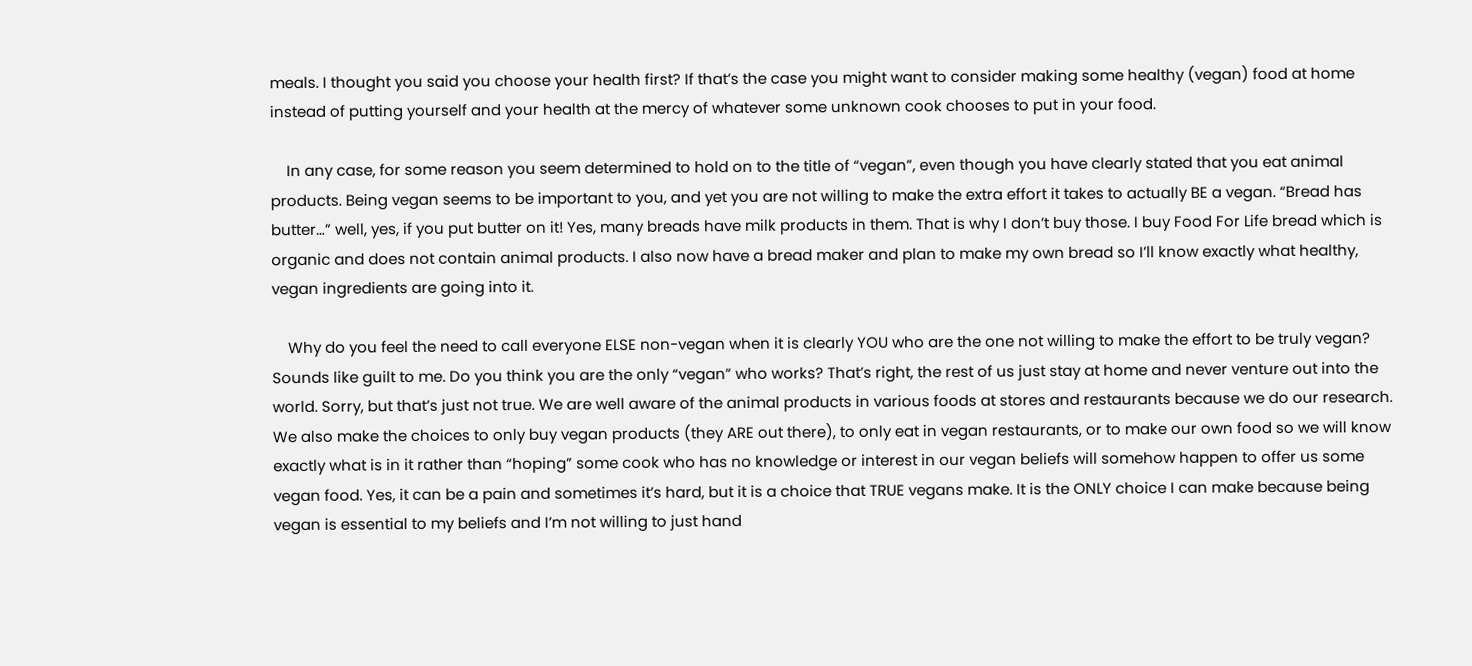meals. I thought you said you choose your health first? If that’s the case you might want to consider making some healthy (vegan) food at home instead of putting yourself and your health at the mercy of whatever some unknown cook chooses to put in your food.

    In any case, for some reason you seem determined to hold on to the title of “vegan”, even though you have clearly stated that you eat animal products. Being vegan seems to be important to you, and yet you are not willing to make the extra effort it takes to actually BE a vegan. “Bread has butter…” well, yes, if you put butter on it! Yes, many breads have milk products in them. That is why I don’t buy those. I buy Food For Life bread which is organic and does not contain animal products. I also now have a bread maker and plan to make my own bread so I’ll know exactly what healthy, vegan ingredients are going into it.

    Why do you feel the need to call everyone ELSE non-vegan when it is clearly YOU who are the one not willing to make the effort to be truly vegan? Sounds like guilt to me. Do you think you are the only “vegan” who works? That’s right, the rest of us just stay at home and never venture out into the world. Sorry, but that’s just not true. We are well aware of the animal products in various foods at stores and restaurants because we do our research. We also make the choices to only buy vegan products (they ARE out there), to only eat in vegan restaurants, or to make our own food so we will know exactly what is in it rather than “hoping” some cook who has no knowledge or interest in our vegan beliefs will somehow happen to offer us some vegan food. Yes, it can be a pain and sometimes it’s hard, but it is a choice that TRUE vegans make. It is the ONLY choice I can make because being vegan is essential to my beliefs and I’m not willing to just hand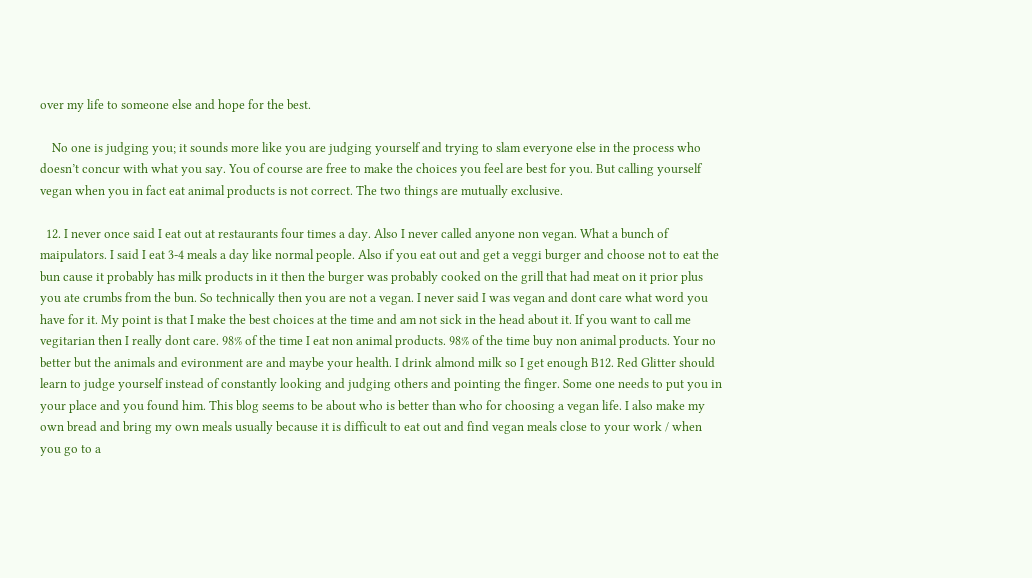over my life to someone else and hope for the best.

    No one is judging you; it sounds more like you are judging yourself and trying to slam everyone else in the process who doesn’t concur with what you say. You of course are free to make the choices you feel are best for you. But calling yourself vegan when you in fact eat animal products is not correct. The two things are mutually exclusive.

  12. I never once said I eat out at restaurants four times a day. Also I never called anyone non vegan. What a bunch of maipulators. I said I eat 3-4 meals a day like normal people. Also if you eat out and get a veggi burger and choose not to eat the bun cause it probably has milk products in it then the burger was probably cooked on the grill that had meat on it prior plus you ate crumbs from the bun. So technically then you are not a vegan. I never said I was vegan and dont care what word you have for it. My point is that I make the best choices at the time and am not sick in the head about it. If you want to call me vegitarian then I really dont care. 98% of the time I eat non animal products. 98% of the time buy non animal products. Your no better but the animals and evironment are and maybe your health. I drink almond milk so I get enough B12. Red Glitter should learn to judge yourself instead of constantly looking and judging others and pointing the finger. Some one needs to put you in your place and you found him. This blog seems to be about who is better than who for choosing a vegan life. I also make my own bread and bring my own meals usually because it is difficult to eat out and find vegan meals close to your work / when you go to a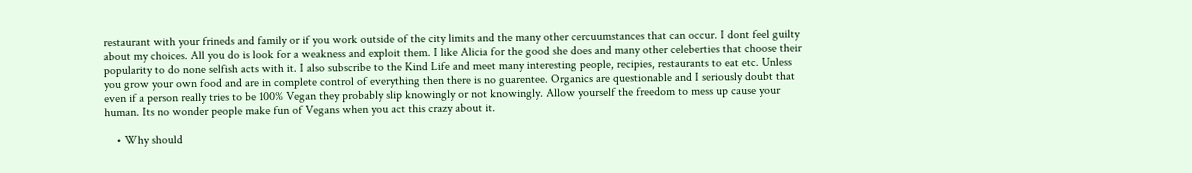restaurant with your frineds and family or if you work outside of the city limits and the many other cercuumstances that can occur. I dont feel guilty about my choices. All you do is look for a weakness and exploit them. I like Alicia for the good she does and many other celeberties that choose their popularity to do none selfish acts with it. I also subscribe to the Kind Life and meet many interesting people, recipies, restaurants to eat etc. Unless you grow your own food and are in complete control of everything then there is no guarentee. Organics are questionable and I seriously doubt that even if a person really tries to be 100% Vegan they probably slip knowingly or not knowingly. Allow yourself the freedom to mess up cause your human. Its no wonder people make fun of Vegans when you act this crazy about it.

    • Why should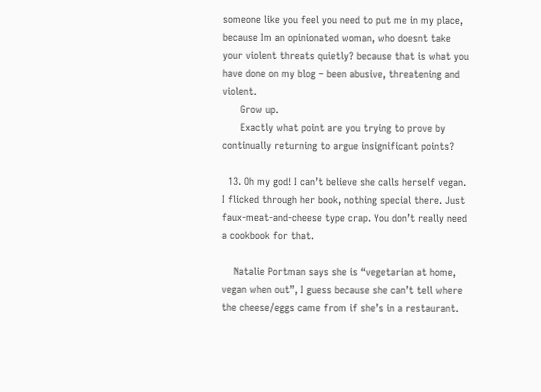someone like you feel you need to put me in my place, because Im an opinionated woman, who doesnt take your violent threats quietly? because that is what you have done on my blog – been abusive, threatening and violent.
      Grow up.
      Exactly what point are you trying to prove by continually returning to argue insignificant points?

  13. Oh my god! I can’t believe she calls herself vegan. I flicked through her book, nothing special there. Just faux-meat-and-cheese type crap. You don’t really need a cookbook for that.

    Natalie Portman says she is “vegetarian at home, vegan when out”, I guess because she can’t tell where the cheese/eggs came from if she’s in a restaurant.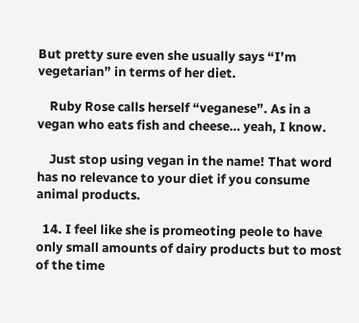But pretty sure even she usually says “I’m vegetarian” in terms of her diet.

    Ruby Rose calls herself “veganese”. As in a vegan who eats fish and cheese… yeah, I know.

    Just stop using vegan in the name! That word has no relevance to your diet if you consume animal products.

  14. I feel like she is promeoting peole to have only small amounts of dairy products but to most of the time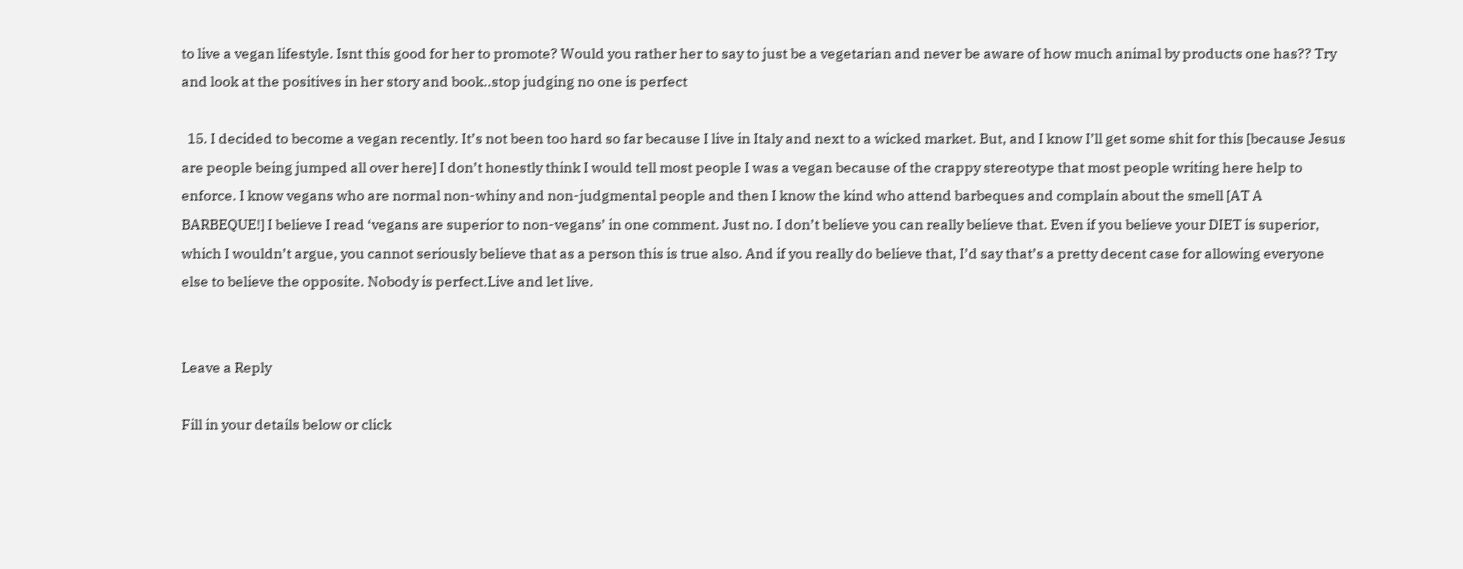to live a vegan lifestyle. Isnt this good for her to promote? Would you rather her to say to just be a vegetarian and never be aware of how much animal by products one has?? Try and look at the positives in her story and book..stop judging no one is perfect

  15. I decided to become a vegan recently. It’s not been too hard so far because I live in Italy and next to a wicked market. But, and I know I’ll get some shit for this [because Jesus are people being jumped all over here] I don’t honestly think I would tell most people I was a vegan because of the crappy stereotype that most people writing here help to enforce. I know vegans who are normal non-whiny and non-judgmental people and then I know the kind who attend barbeques and complain about the smell [AT A BARBEQUE!] I believe I read ‘vegans are superior to non-vegans’ in one comment. Just no. I don’t believe you can really believe that. Even if you believe your DIET is superior, which I wouldn’t argue, you cannot seriously believe that as a person this is true also. And if you really do believe that, I’d say that’s a pretty decent case for allowing everyone else to believe the opposite. Nobody is perfect.Live and let live.


Leave a Reply

Fill in your details below or click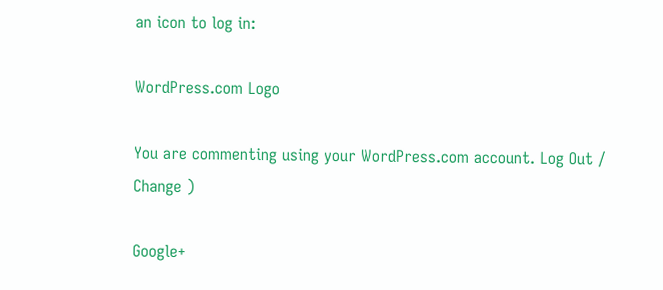an icon to log in:

WordPress.com Logo

You are commenting using your WordPress.com account. Log Out /  Change )

Google+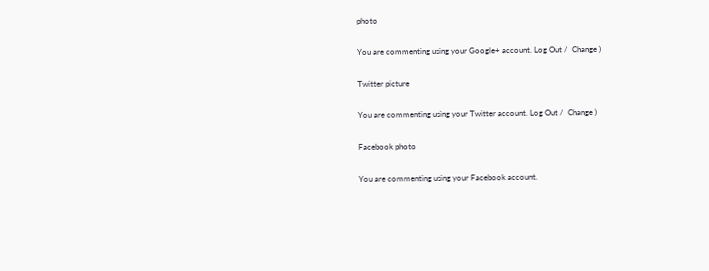photo

You are commenting using your Google+ account. Log Out /  Change )

Twitter picture

You are commenting using your Twitter account. Log Out /  Change )

Facebook photo

You are commenting using your Facebook account.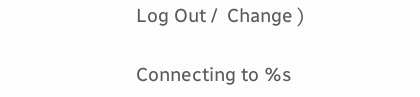Log Out /  Change )

Connecting to %s